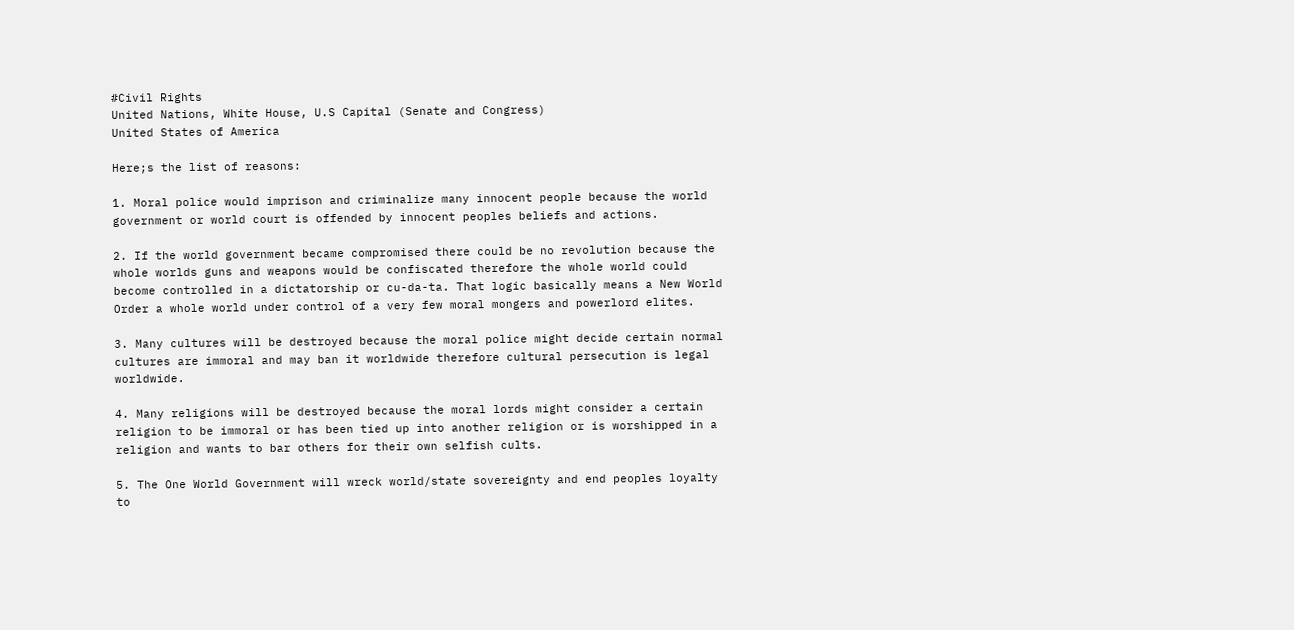#Civil Rights
United Nations, White House, U.S Capital (Senate and Congress)
United States of America

Here;s the list of reasons:

1. Moral police would imprison and criminalize many innocent people because the world government or world court is offended by innocent peoples beliefs and actions.

2. If the world government became compromised there could be no revolution because the whole worlds guns and weapons would be confiscated therefore the whole world could become controlled in a dictatorship or cu-da-ta. That logic basically means a New World Order a whole world under control of a very few moral mongers and powerlord elites.

3. Many cultures will be destroyed because the moral police might decide certain normal cultures are immoral and may ban it worldwide therefore cultural persecution is legal worldwide.

4. Many religions will be destroyed because the moral lords might consider a certain religion to be immoral or has been tied up into another religion or is worshipped in a religion and wants to bar others for their own selfish cults.

5. The One World Government will wreck world/state sovereignty and end peoples loyalty to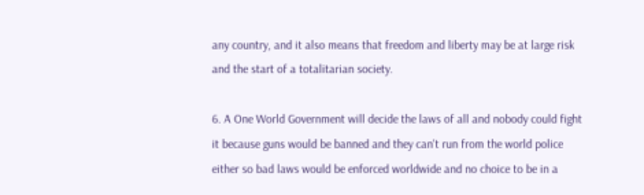any country, and it also means that freedom and liberty may be at large risk and the start of a totalitarian society.

6. A One World Government will decide the laws of all and nobody could fight it because guns would be banned and they can't run from the world police either so bad laws would be enforced worldwide and no choice to be in a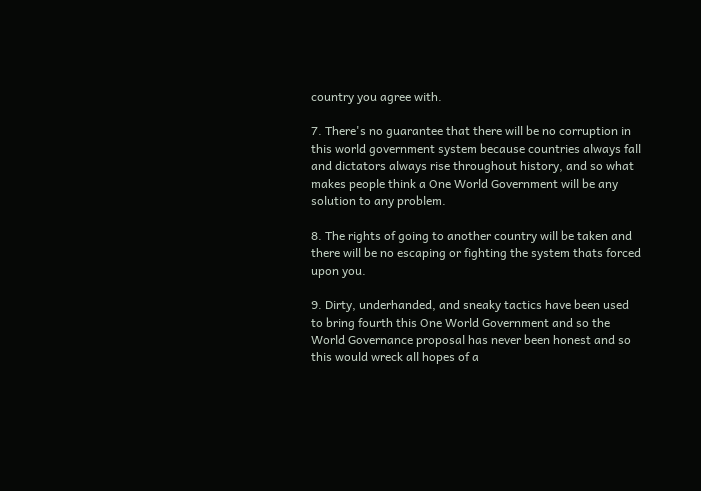country you agree with.

7. There's no guarantee that there will be no corruption in this world government system because countries always fall and dictators always rise throughout history, and so what makes people think a One World Government will be any solution to any problem.

8. The rights of going to another country will be taken and there will be no escaping or fighting the system thats forced upon you.

9. Dirty, underhanded, and sneaky tactics have been used to bring fourth this One World Government and so the World Governance proposal has never been honest and so this would wreck all hopes of a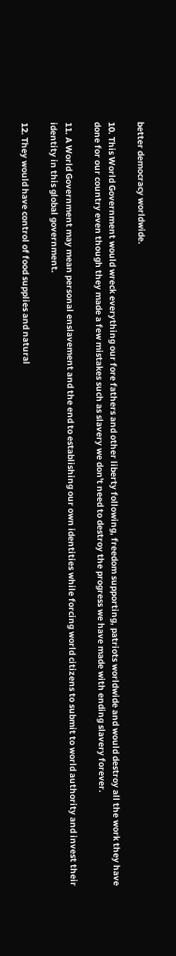better democracy worldwide.

10. This World Government would wreck everything our fore fathers and other liberty following, freedom supporting, patriots worldwide and would destroy all the work they have done for our country even though they made a few mistakes such as slavery we don't need to destroy the progress we have made with ending slavery forever.

11. A World Government may mean personal enslavement and the end to establishing our own identities while forcing world citizens to submit to world authority and invest their identity in this global government.

12. They would have control of food supplies and natural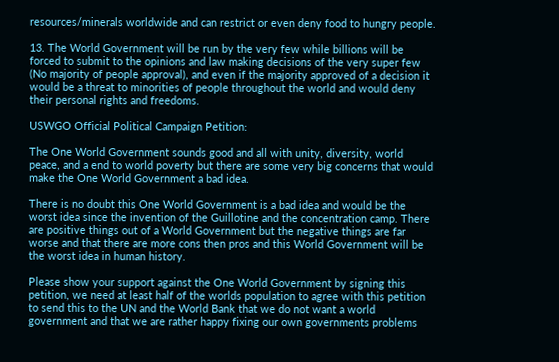resources/minerals worldwide and can restrict or even deny food to hungry people.

13. The World Government will be run by the very few while billions will be forced to submit to the opinions and law making decisions of the very super few (No majority of people approval), and even if the majority approved of a decision it would be a threat to minorities of people throughout the world and would deny their personal rights and freedoms.

USWGO Official Political Campaign Petition:

The One World Government sounds good and all with unity, diversity, world peace, and a end to world poverty but there are some very big concerns that would make the One World Government a bad idea.

There is no doubt this One World Government is a bad idea and would be the worst idea since the invention of the Guillotine and the concentration camp. There are positive things out of a World Government but the negative things are far worse and that there are more cons then pros and this World Government will be the worst idea in human history.

Please show your support against the One World Government by signing this petition, we need at least half of the worlds population to agree with this petition to send this to the UN and the World Bank that we do not want a world government and that we are rather happy fixing our own governments problems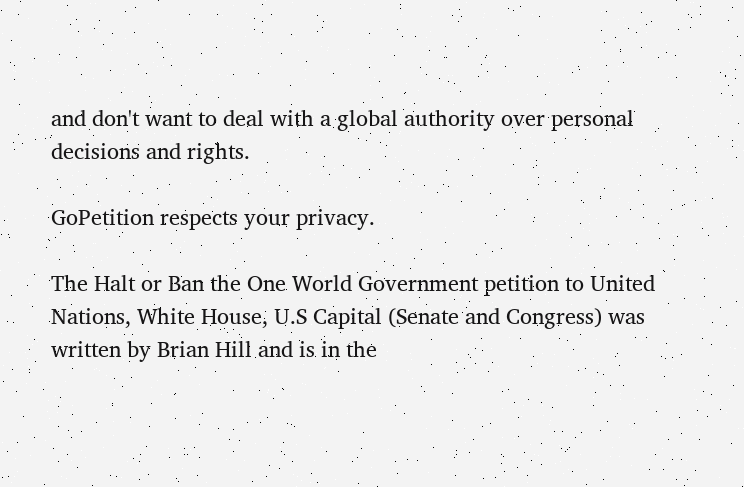and don't want to deal with a global authority over personal decisions and rights.

GoPetition respects your privacy.

The Halt or Ban the One World Government petition to United Nations, White House, U.S Capital (Senate and Congress) was written by Brian Hill and is in the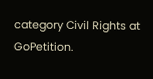category Civil Rights at GoPetition.